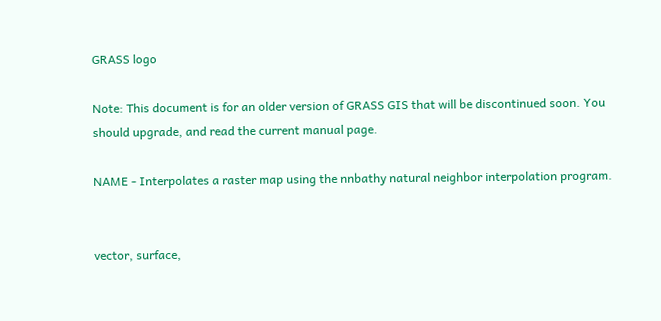GRASS logo

Note: This document is for an older version of GRASS GIS that will be discontinued soon. You should upgrade, and read the current manual page.

NAME - Interpolates a raster map using the nnbathy natural neighbor interpolation program.


vector, surface,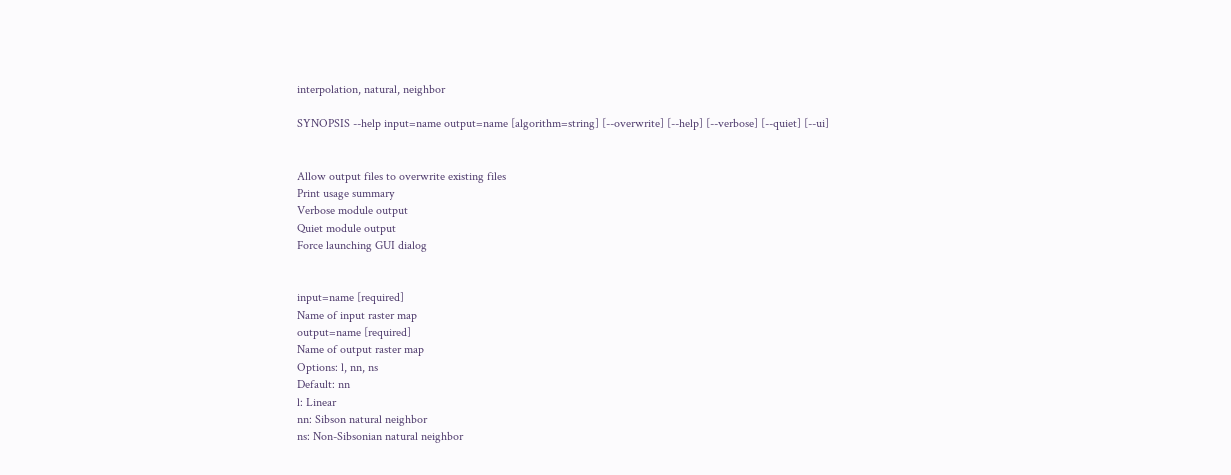interpolation, natural, neighbor

SYNOPSIS --help input=name output=name [algorithm=string] [--overwrite] [--help] [--verbose] [--quiet] [--ui]


Allow output files to overwrite existing files
Print usage summary
Verbose module output
Quiet module output
Force launching GUI dialog


input=name [required]
Name of input raster map
output=name [required]
Name of output raster map
Options: l, nn, ns
Default: nn
l: Linear
nn: Sibson natural neighbor
ns: Non-Sibsonian natural neighbor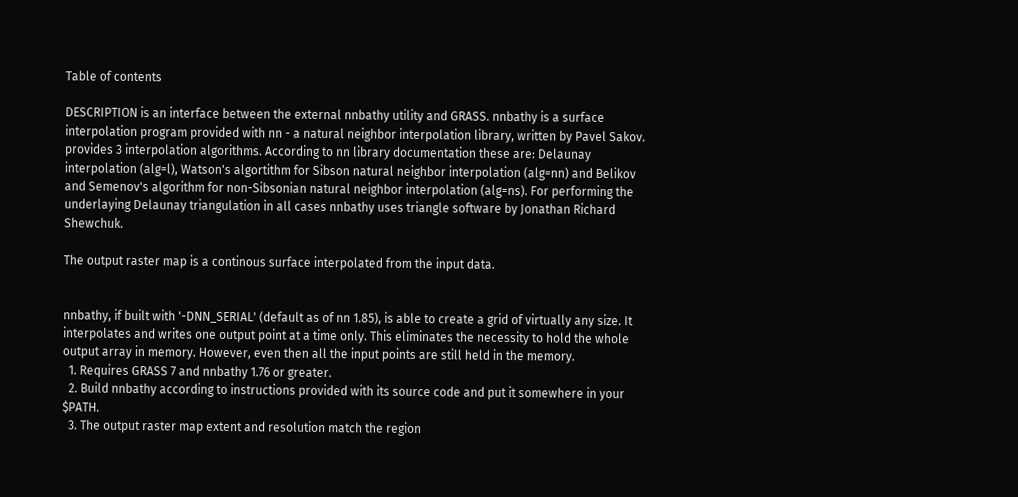Table of contents

DESCRIPTION is an interface between the external nnbathy utility and GRASS. nnbathy is a surface interpolation program provided with nn - a natural neighbor interpolation library, written by Pavel Sakov. provides 3 interpolation algorithms. According to nn library documentation these are: Delaunay interpolation (alg=l), Watson's algortithm for Sibson natural neighbor interpolation (alg=nn) and Belikov and Semenov's algorithm for non-Sibsonian natural neighbor interpolation (alg=ns). For performing the underlaying Delaunay triangulation in all cases nnbathy uses triangle software by Jonathan Richard Shewchuk.

The output raster map is a continous surface interpolated from the input data.


nnbathy, if built with '-DNN_SERIAL' (default as of nn 1.85), is able to create a grid of virtually any size. It interpolates and writes one output point at a time only. This eliminates the necessity to hold the whole output array in memory. However, even then all the input points are still held in the memory.
  1. Requires GRASS 7 and nnbathy 1.76 or greater.
  2. Build nnbathy according to instructions provided with its source code and put it somewhere in your $PATH.
  3. The output raster map extent and resolution match the region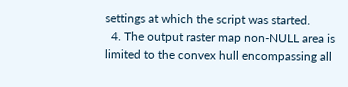settings at which the script was started.
  4. The output raster map non-NULL area is limited to the convex hull encompassing all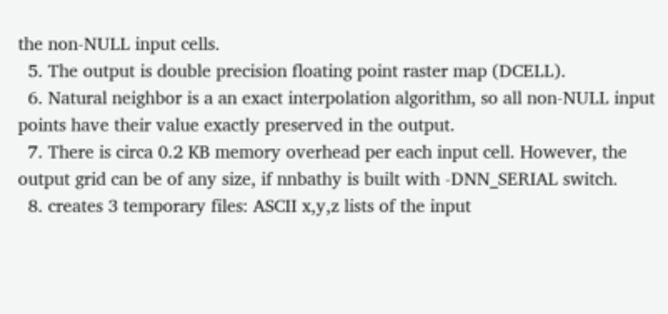the non-NULL input cells.
  5. The output is double precision floating point raster map (DCELL).
  6. Natural neighbor is a an exact interpolation algorithm, so all non-NULL input points have their value exactly preserved in the output.
  7. There is circa 0.2 KB memory overhead per each input cell. However, the output grid can be of any size, if nnbathy is built with -DNN_SERIAL switch.
  8. creates 3 temporary files: ASCII x,y,z lists of the input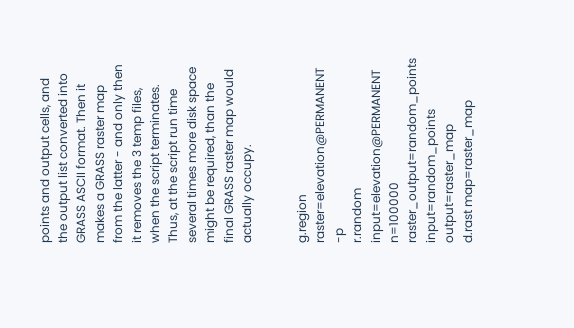points and output cells, and the output list converted into GRASS ASCII format. Then it makes a GRASS raster map from the latter - and only then it removes the 3 temp files, when the script terminates. Thus, at the script run time several times more disk space might be required, than the final GRASS raster map would actually occupy.


g.region raster=elevation@PERMANENT -p
r.random input=elevation@PERMANENT n=100000 raster_output=random_points input=random_points output=raster_map
d.rast map=raster_map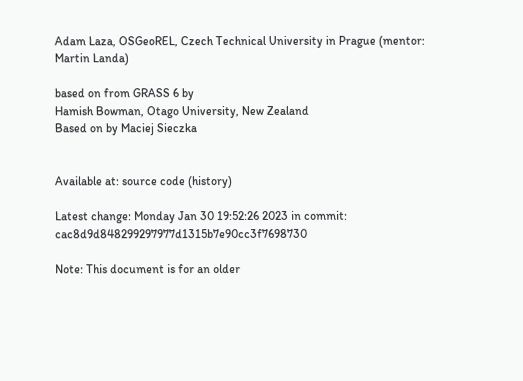Adam Laza, OSGeoREL, Czech Technical University in Prague (mentor: Martin Landa)

based on from GRASS 6 by
Hamish Bowman, Otago University, New Zealand
Based on by Maciej Sieczka


Available at: source code (history)

Latest change: Monday Jan 30 19:52:26 2023 in commit: cac8d9d848299297977d1315b7e90cc3f7698730

Note: This document is for an older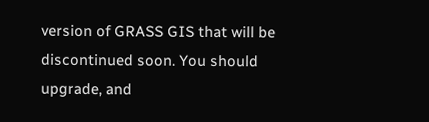version of GRASS GIS that will be discontinued soon. You should upgrade, and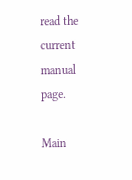read the current manual page.

Main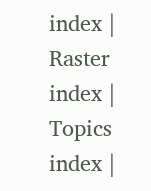index | Raster index | Topics index |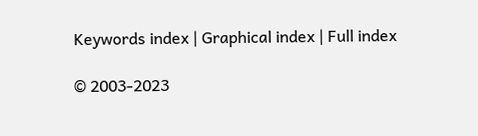Keywords index | Graphical index | Full index

© 2003-2023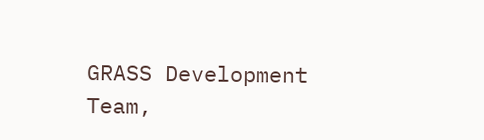GRASS Development Team,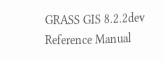GRASS GIS 8.2.2dev Reference Manual